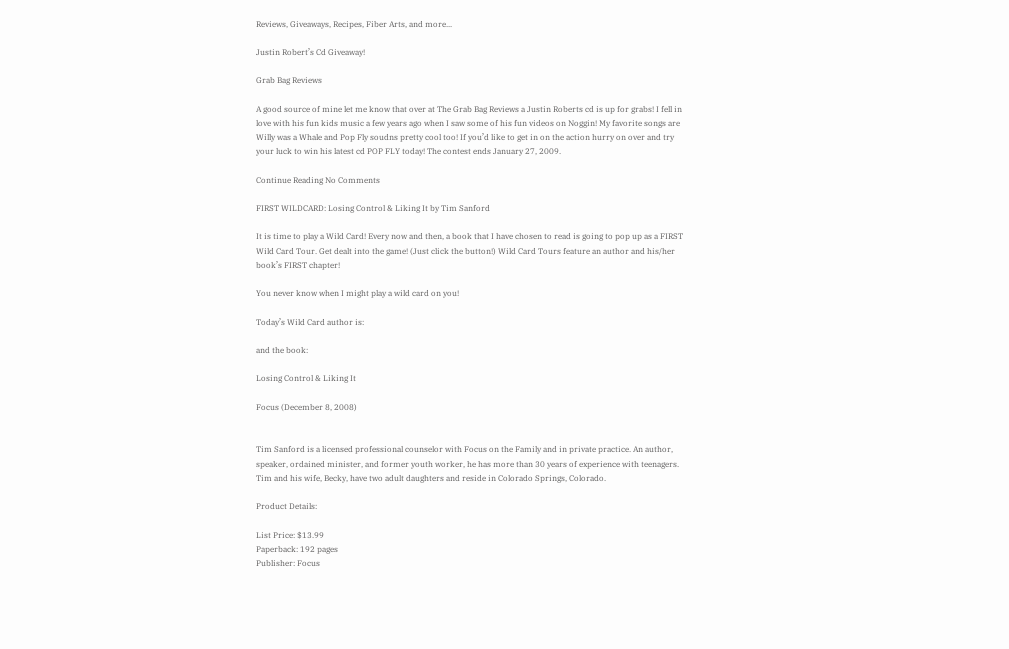Reviews, Giveaways, Recipes, Fiber Arts, and more...

Justin Robert’s Cd Giveaway!

Grab Bag Reviews

A good source of mine let me know that over at The Grab Bag Reviews a Justin Roberts cd is up for grabs! I fell in love with his fun kids music a few years ago when I saw some of his fun videos on Noggin! My favorite songs are Willy was a Whale and Pop Fly soudns pretty cool too! If you’d like to get in on the action hurry on over and try your luck to win his latest cd POP FLY today! The contest ends January 27, 2009.

Continue Reading No Comments

FIRST WILDCARD: Losing Control & Liking It by Tim Sanford

It is time to play a Wild Card! Every now and then, a book that I have chosen to read is going to pop up as a FIRST Wild Card Tour. Get dealt into the game! (Just click the button!) Wild Card Tours feature an author and his/her book’s FIRST chapter!

You never know when I might play a wild card on you!

Today’s Wild Card author is:

and the book:

Losing Control & Liking It

Focus (December 8, 2008)


Tim Sanford is a licensed professional counselor with Focus on the Family and in private practice. An author, speaker, ordained minister, and former youth worker, he has more than 30 years of experience with teenagers. Tim and his wife, Becky, have two adult daughters and reside in Colorado Springs, Colorado.

Product Details:

List Price: $13.99
Paperback: 192 pages
Publisher: Focus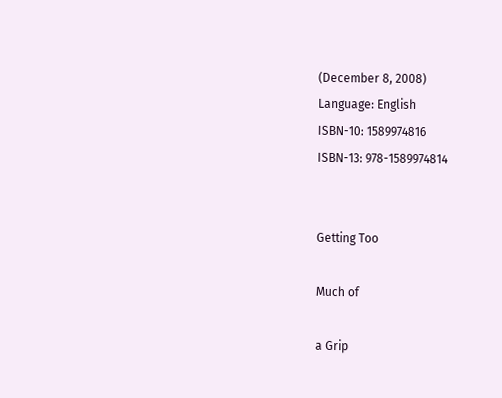(December 8, 2008)
Language: English
ISBN-10: 1589974816
ISBN-13: 978-1589974814


Getting Too

Much of

a Grip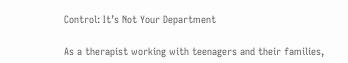Control: It’s Not Your Department

As a therapist working with teenagers and their families,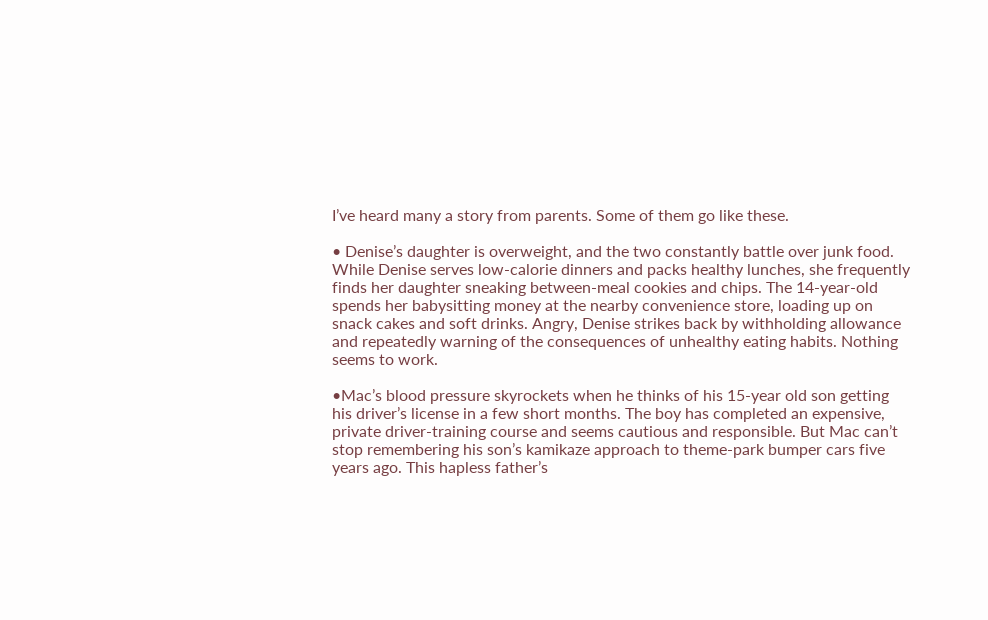I’ve heard many a story from parents. Some of them go like these.

• Denise’s daughter is overweight, and the two constantly battle over junk food. While Denise serves low-calorie dinners and packs healthy lunches, she frequently finds her daughter sneaking between-meal cookies and chips. The 14-year-old spends her babysitting money at the nearby convenience store, loading up on snack cakes and soft drinks. Angry, Denise strikes back by withholding allowance and repeatedly warning of the consequences of unhealthy eating habits. Nothing seems to work.

•Mac’s blood pressure skyrockets when he thinks of his 15-year old son getting his driver’s license in a few short months. The boy has completed an expensive, private driver-training course and seems cautious and responsible. But Mac can’t stop remembering his son’s kamikaze approach to theme-park bumper cars five years ago. This hapless father’s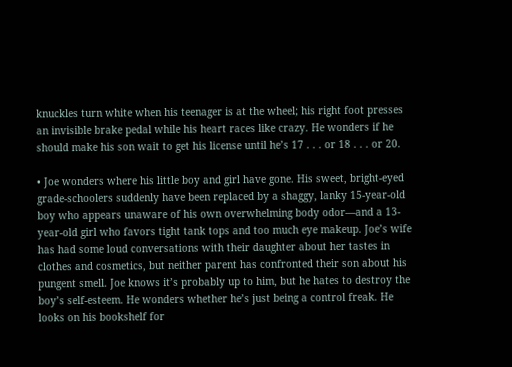knuckles turn white when his teenager is at the wheel; his right foot presses an invisible brake pedal while his heart races like crazy. He wonders if he should make his son wait to get his license until he’s 17 . . . or 18 . . . or 20.

• Joe wonders where his little boy and girl have gone. His sweet, bright-eyed grade-schoolers suddenly have been replaced by a shaggy, lanky 15-year-old boy who appears unaware of his own overwhelming body odor—and a 13-year-old girl who favors tight tank tops and too much eye makeup. Joe’s wife has had some loud conversations with their daughter about her tastes in clothes and cosmetics, but neither parent has confronted their son about his pungent smell. Joe knows it’s probably up to him, but he hates to destroy the boy’s self-esteem. He wonders whether he’s just being a control freak. He looks on his bookshelf for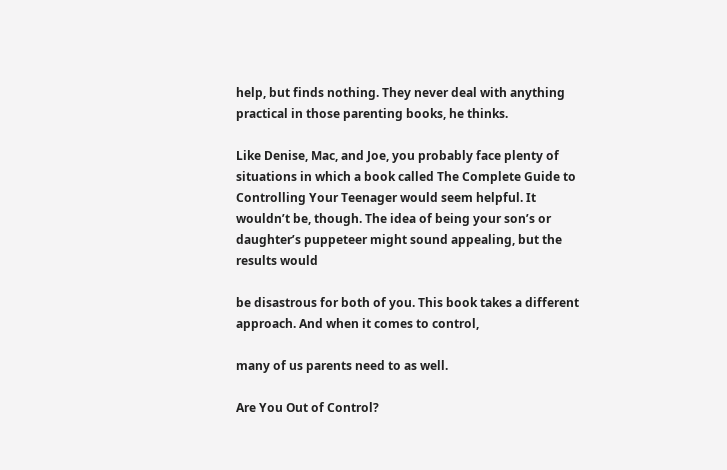help, but finds nothing. They never deal with anything practical in those parenting books, he thinks.

Like Denise, Mac, and Joe, you probably face plenty of situations in which a book called The Complete Guide to Controlling Your Teenager would seem helpful. It wouldn’t be, though. The idea of being your son’s or daughter’s puppeteer might sound appealing, but the results would

be disastrous for both of you. This book takes a different approach. And when it comes to control,

many of us parents need to as well.

Are You Out of Control?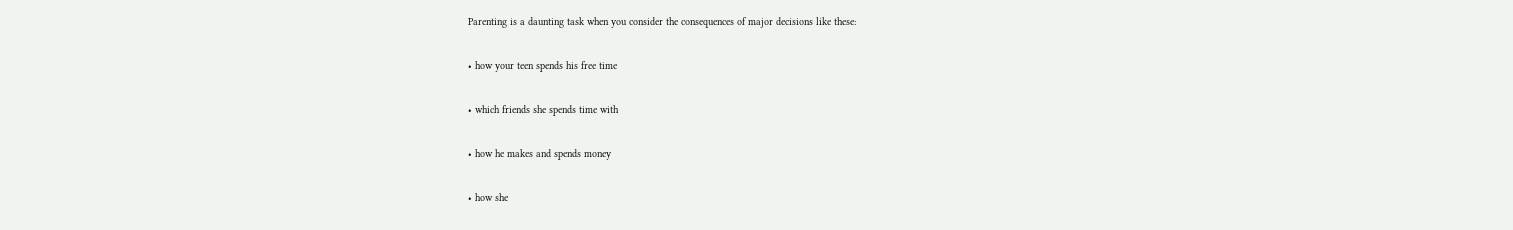Parenting is a daunting task when you consider the consequences of major decisions like these:

• how your teen spends his free time

• which friends she spends time with

• how he makes and spends money

• how she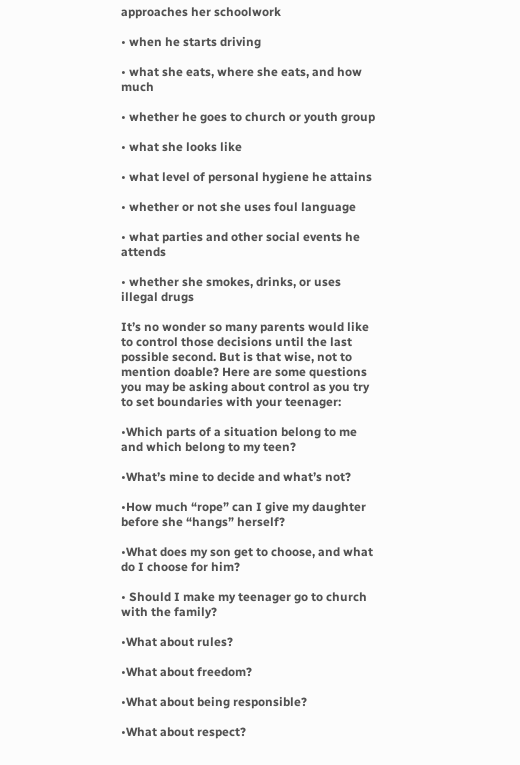approaches her schoolwork

• when he starts driving

• what she eats, where she eats, and how much

• whether he goes to church or youth group

• what she looks like

• what level of personal hygiene he attains

• whether or not she uses foul language

• what parties and other social events he attends

• whether she smokes, drinks, or uses illegal drugs

It’s no wonder so many parents would like to control those decisions until the last possible second. But is that wise, not to mention doable? Here are some questions you may be asking about control as you try to set boundaries with your teenager:

•Which parts of a situation belong to me and which belong to my teen?

•What’s mine to decide and what’s not?

•How much “rope” can I give my daughter before she “hangs” herself?

•What does my son get to choose, and what do I choose for him?

• Should I make my teenager go to church with the family?

•What about rules?

•What about freedom?

•What about being responsible?

•What about respect?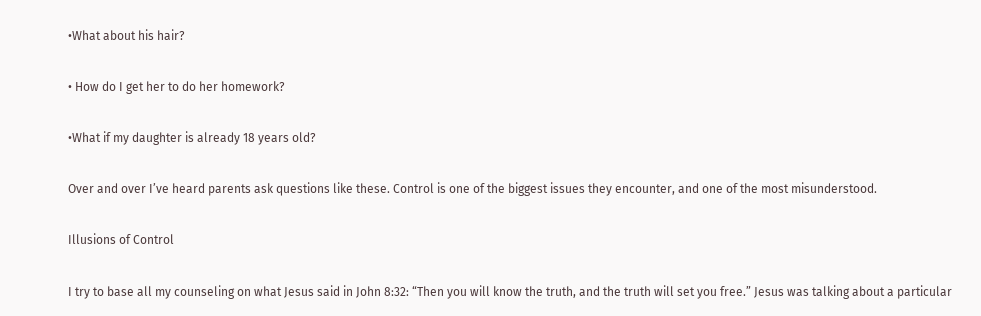•What about his hair?

• How do I get her to do her homework?

•What if my daughter is already 18 years old?

Over and over I’ve heard parents ask questions like these. Control is one of the biggest issues they encounter, and one of the most misunderstood.

Illusions of Control

I try to base all my counseling on what Jesus said in John 8:32: “Then you will know the truth, and the truth will set you free.” Jesus was talking about a particular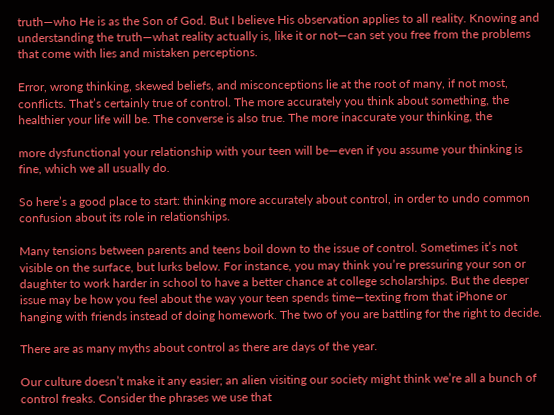truth—who He is as the Son of God. But I believe His observation applies to all reality. Knowing and understanding the truth—what reality actually is, like it or not—can set you free from the problems that come with lies and mistaken perceptions.

Error, wrong thinking, skewed beliefs, and misconceptions lie at the root of many, if not most, conflicts. That’s certainly true of control. The more accurately you think about something, the healthier your life will be. The converse is also true. The more inaccurate your thinking, the

more dysfunctional your relationship with your teen will be—even if you assume your thinking is fine, which we all usually do.

So here’s a good place to start: thinking more accurately about control, in order to undo common confusion about its role in relationships.

Many tensions between parents and teens boil down to the issue of control. Sometimes it’s not visible on the surface, but lurks below. For instance, you may think you’re pressuring your son or daughter to work harder in school to have a better chance at college scholarships. But the deeper issue may be how you feel about the way your teen spends time—texting from that iPhone or hanging with friends instead of doing homework. The two of you are battling for the right to decide.

There are as many myths about control as there are days of the year.

Our culture doesn’t make it any easier; an alien visiting our society might think we’re all a bunch of control freaks. Consider the phrases we use that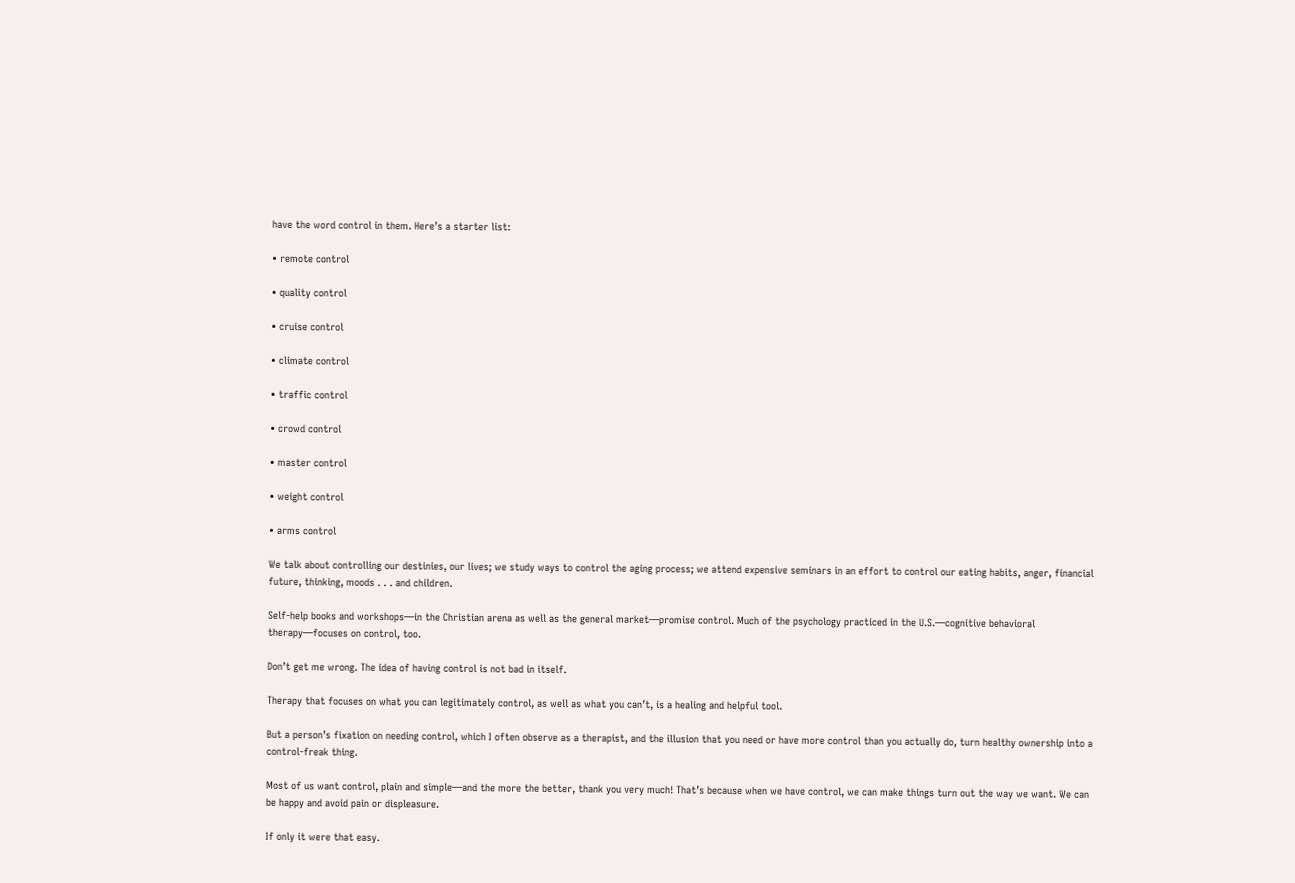have the word control in them. Here’s a starter list:

• remote control

• quality control

• cruise control

• climate control

• traffic control

• crowd control

• master control

• weight control

• arms control

We talk about controlling our destinies, our lives; we study ways to control the aging process; we attend expensive seminars in an effort to control our eating habits, anger, financial future, thinking, moods . . . and children.

Self-help books and workshops—in the Christian arena as well as the general market—promise control. Much of the psychology practiced in the U.S.—cognitive behavioral therapy—focuses on control, too.

Don’t get me wrong. The idea of having control is not bad in itself.

Therapy that focuses on what you can legitimately control, as well as what you can’t, is a healing and helpful tool.

But a person’s fixation on needing control, which I often observe as a therapist, and the illusion that you need or have more control than you actually do, turn healthy ownership into a control-freak thing.

Most of us want control, plain and simple—and the more the better, thank you very much! That’s because when we have control, we can make things turn out the way we want. We can be happy and avoid pain or displeasure.

If only it were that easy.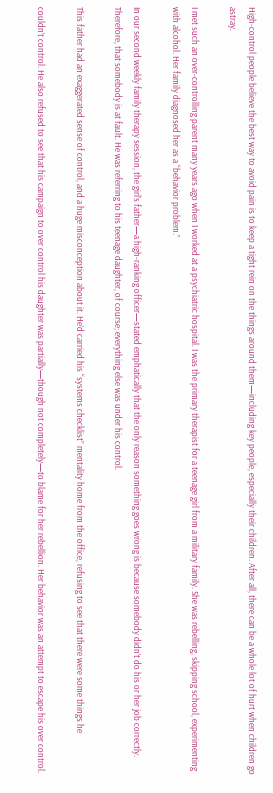High-control people believe the best way to avoid pain is to keep a tight rein on the things around them—including key people, especially their children. After all, there can be a whole lot of hurt when children go astray.

I met such an over-controlling parent many years ago when I worked at a psychiatric hospital. I was the primary therapist for a teenage girl from a military family. She was rebelling, skipping school, experimenting with alcohol. Her family diagnosed her as a “behavior problem.”

In our second weekly family therapy session, the girl’s father—a high-ranking officer—stated emphatically that the only reason something goes wrong is because somebody didn’t do his or her job correctly. Therefore, that somebody is at fault. He was referring to his teenage daughter, of course; everything else was under his control.

This father had an exaggerated sense of control, and a huge misconception about it. He’d carried his “systems checklist” mentality home from the office, refusing to see that there were some things he

couldn’t control. He also refused to see that his campaign to over control his daughter was partially—though not completely—to blame for her rebellion. Her behavior was an attempt to escape his over control.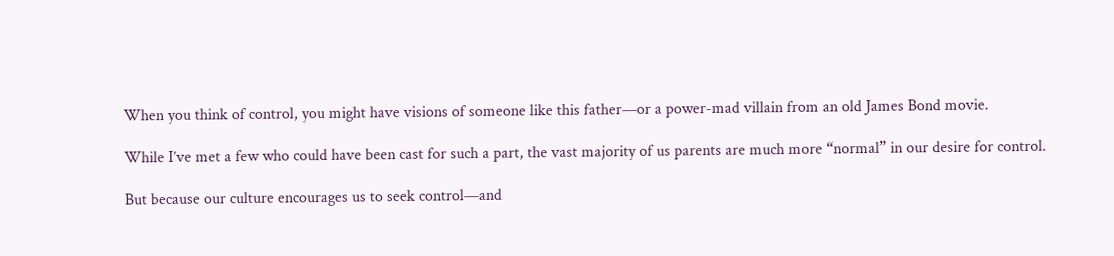When you think of control, you might have visions of someone like this father—or a power-mad villain from an old James Bond movie.

While I’ve met a few who could have been cast for such a part, the vast majority of us parents are much more “normal” in our desire for control.

But because our culture encourages us to seek control—and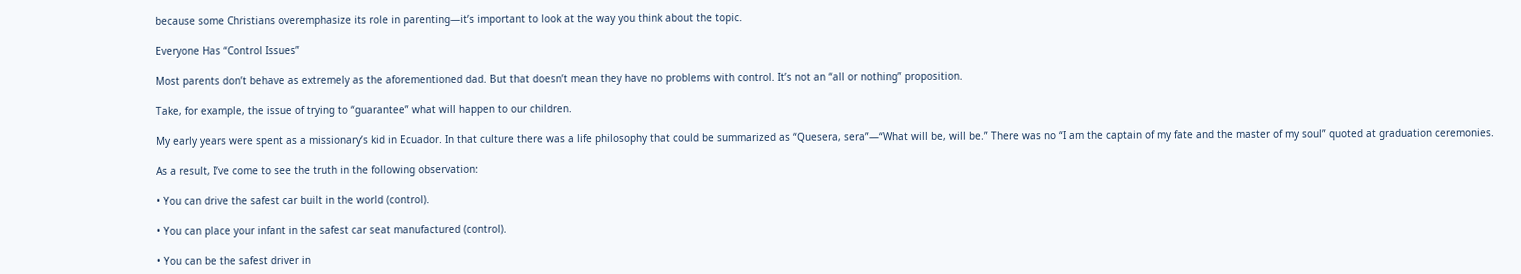because some Christians overemphasize its role in parenting—it’s important to look at the way you think about the topic.

Everyone Has “Control Issues”

Most parents don’t behave as extremely as the aforementioned dad. But that doesn’t mean they have no problems with control. It’s not an “all or nothing” proposition.

Take, for example, the issue of trying to “guarantee” what will happen to our children.

My early years were spent as a missionary’s kid in Ecuador. In that culture there was a life philosophy that could be summarized as “Quesera, sera”—“What will be, will be.” There was no “I am the captain of my fate and the master of my soul” quoted at graduation ceremonies.

As a result, I’ve come to see the truth in the following observation:

• You can drive the safest car built in the world (control).

• You can place your infant in the safest car seat manufactured (control).

• You can be the safest driver in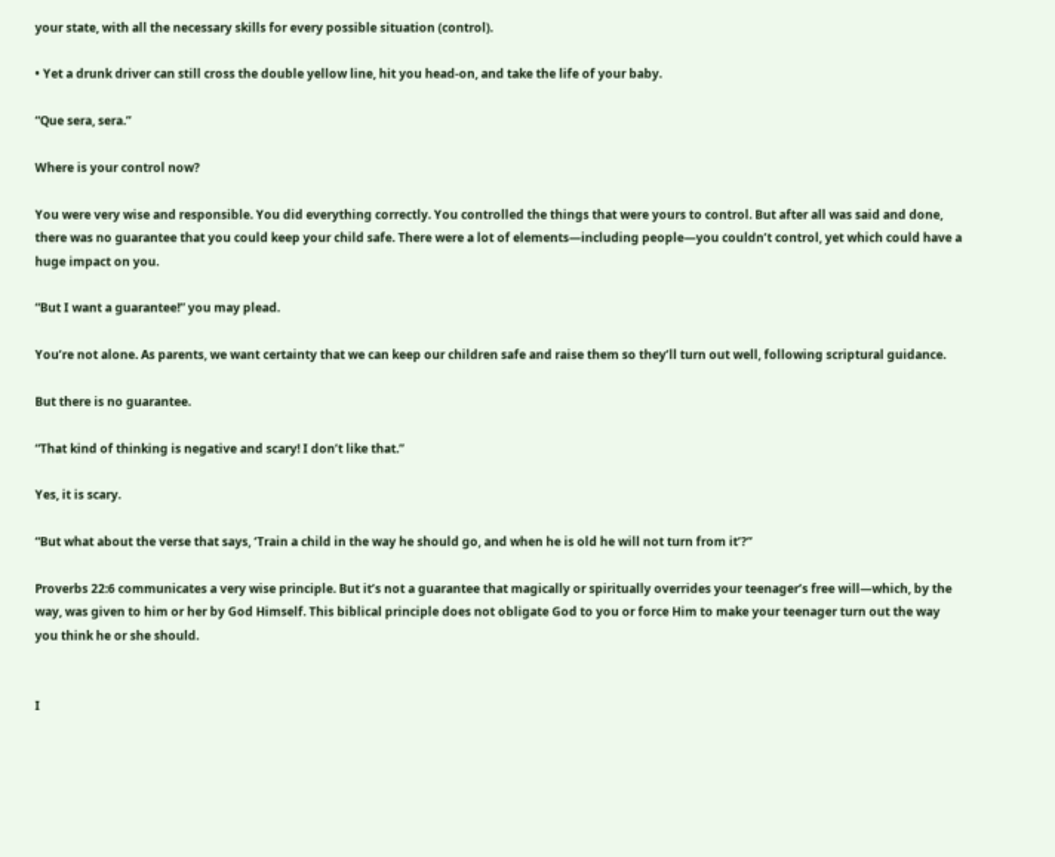your state, with all the necessary skills for every possible situation (control).

• Yet a drunk driver can still cross the double yellow line, hit you head-on, and take the life of your baby.

“Que sera, sera.”

Where is your control now?

You were very wise and responsible. You did everything correctly. You controlled the things that were yours to control. But after all was said and done, there was no guarantee that you could keep your child safe. There were a lot of elements—including people—you couldn’t control, yet which could have a huge impact on you.

“But I want a guarantee!” you may plead.

You’re not alone. As parents, we want certainty that we can keep our children safe and raise them so they’ll turn out well, following scriptural guidance.

But there is no guarantee.

“That kind of thinking is negative and scary! I don’t like that.”

Yes, it is scary.

“But what about the verse that says, ‘Train a child in the way he should go, and when he is old he will not turn from it’?”

Proverbs 22:6 communicates a very wise principle. But it’s not a guarantee that magically or spiritually overrides your teenager’s free will—which, by the way, was given to him or her by God Himself. This biblical principle does not obligate God to you or force Him to make your teenager turn out the way you think he or she should.


I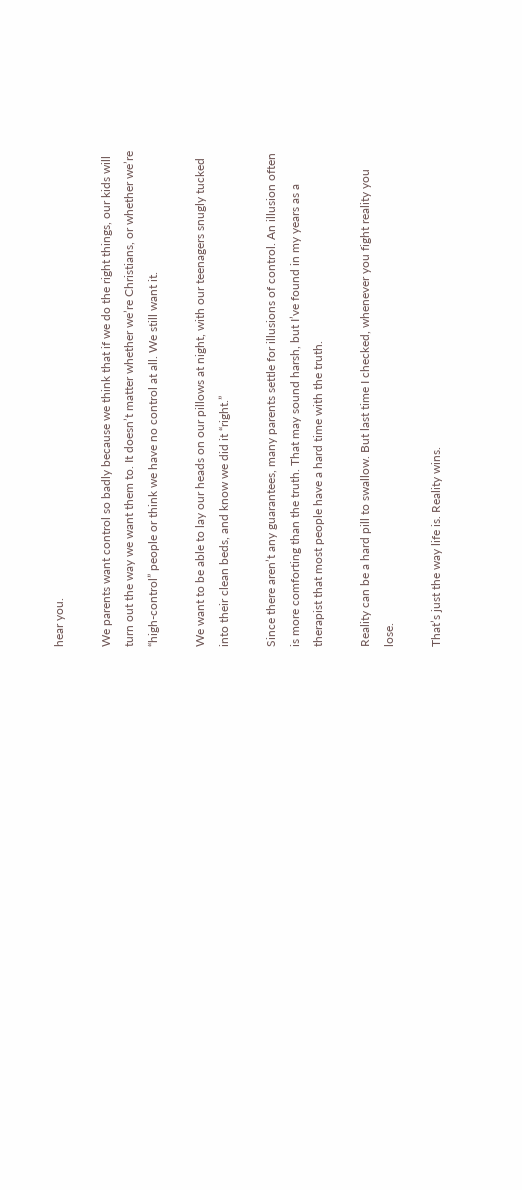hear you.

We parents want control so badly because we think that if we do the right things, our kids will turn out the way we want them to. It doesn’t matter whether we’re Christians, or whether we’re “high-control” people or think we have no control at all. We still want it.

We want to be able to lay our heads on our pillows at night, with our teenagers snugly tucked into their clean beds, and know we did it “right.”

Since there aren’t any guarantees, many parents settle for illusions of control. An illusion often is more comforting than the truth. That may sound harsh, but I’ve found in my years as a therapist that most people have a hard time with the truth.

Reality can be a hard pill to swallow. But last time I checked, whenever you fight reality you lose.

That’s just the way life is. Reality wins.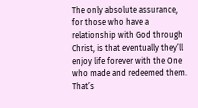The only absolute assurance, for those who have a relationship with God through Christ, is that eventually they’ll enjoy life forever with the One who made and redeemed them. That’s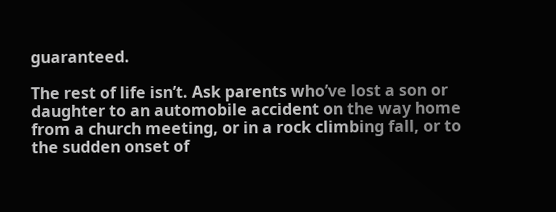guaranteed.

The rest of life isn’t. Ask parents who’ve lost a son or daughter to an automobile accident on the way home from a church meeting, or in a rock climbing fall, or to the sudden onset of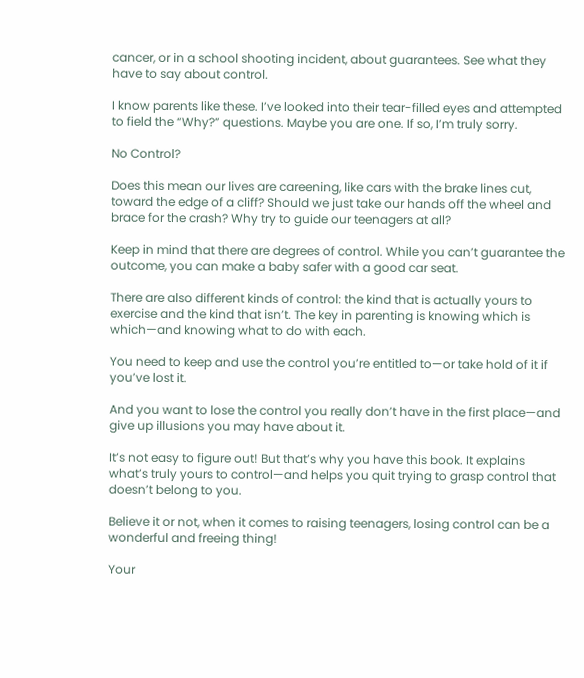cancer, or in a school shooting incident, about guarantees. See what they have to say about control.

I know parents like these. I’ve looked into their tear-filled eyes and attempted to field the “Why?” questions. Maybe you are one. If so, I’m truly sorry.

No Control?

Does this mean our lives are careening, like cars with the brake lines cut, toward the edge of a cliff? Should we just take our hands off the wheel and brace for the crash? Why try to guide our teenagers at all?

Keep in mind that there are degrees of control. While you can’t guarantee the outcome, you can make a baby safer with a good car seat.

There are also different kinds of control: the kind that is actually yours to exercise and the kind that isn’t. The key in parenting is knowing which is which—and knowing what to do with each.

You need to keep and use the control you’re entitled to—or take hold of it if you’ve lost it.

And you want to lose the control you really don’t have in the first place—and give up illusions you may have about it.

It’s not easy to figure out! But that’s why you have this book. It explains what’s truly yours to control—and helps you quit trying to grasp control that doesn’t belong to you.

Believe it or not, when it comes to raising teenagers, losing control can be a wonderful and freeing thing!

Your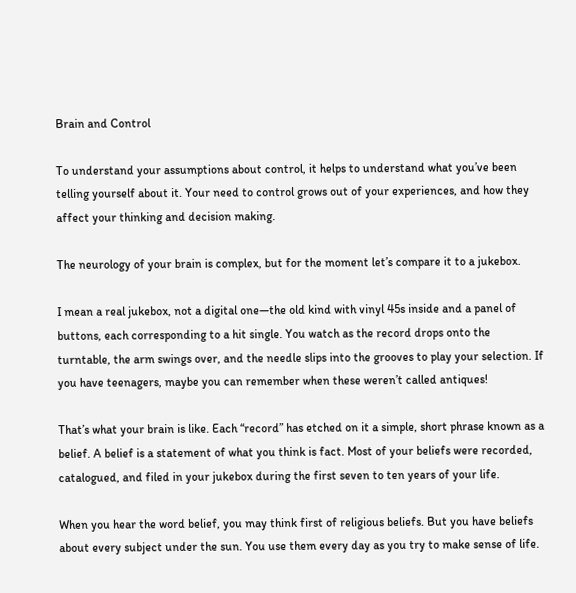Brain and Control

To understand your assumptions about control, it helps to understand what you’ve been telling yourself about it. Your need to control grows out of your experiences, and how they affect your thinking and decision making.

The neurology of your brain is complex, but for the moment let’s compare it to a jukebox.

I mean a real jukebox, not a digital one—the old kind with vinyl 45s inside and a panel of buttons, each corresponding to a hit single. You watch as the record drops onto the turntable, the arm swings over, and the needle slips into the grooves to play your selection. If you have teenagers, maybe you can remember when these weren’t called antiques!

That’s what your brain is like. Each “record” has etched on it a simple, short phrase known as a belief. A belief is a statement of what you think is fact. Most of your beliefs were recorded, catalogued, and filed in your jukebox during the first seven to ten years of your life.

When you hear the word belief, you may think first of religious beliefs. But you have beliefs about every subject under the sun. You use them every day as you try to make sense of life.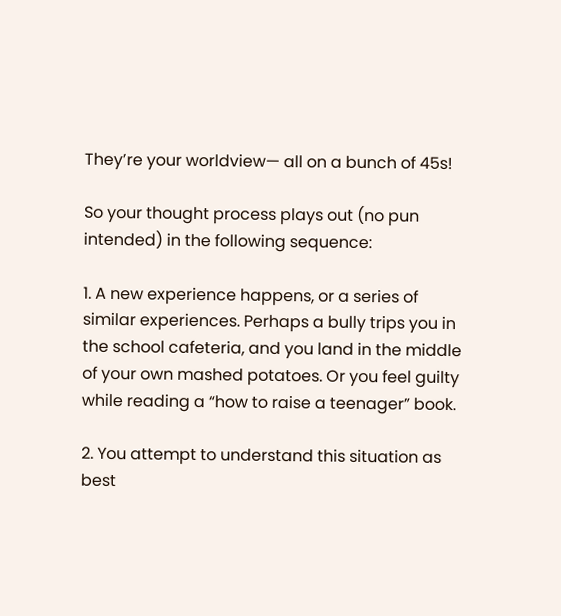They’re your worldview— all on a bunch of 45s!

So your thought process plays out (no pun intended) in the following sequence:

1. A new experience happens, or a series of similar experiences. Perhaps a bully trips you in the school cafeteria, and you land in the middle of your own mashed potatoes. Or you feel guilty while reading a “how to raise a teenager” book.

2. You attempt to understand this situation as best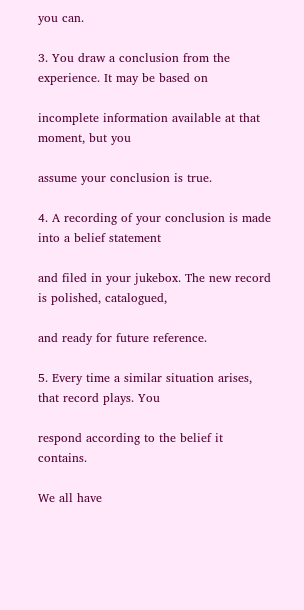you can.

3. You draw a conclusion from the experience. It may be based on

incomplete information available at that moment, but you

assume your conclusion is true.

4. A recording of your conclusion is made into a belief statement

and filed in your jukebox. The new record is polished, catalogued,

and ready for future reference.

5. Every time a similar situation arises, that record plays. You

respond according to the belief it contains.

We all have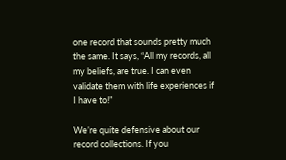one record that sounds pretty much the same. It says, “All my records, all my beliefs, are true. I can even validate them with life experiences if I have to!”

We’re quite defensive about our record collections. If you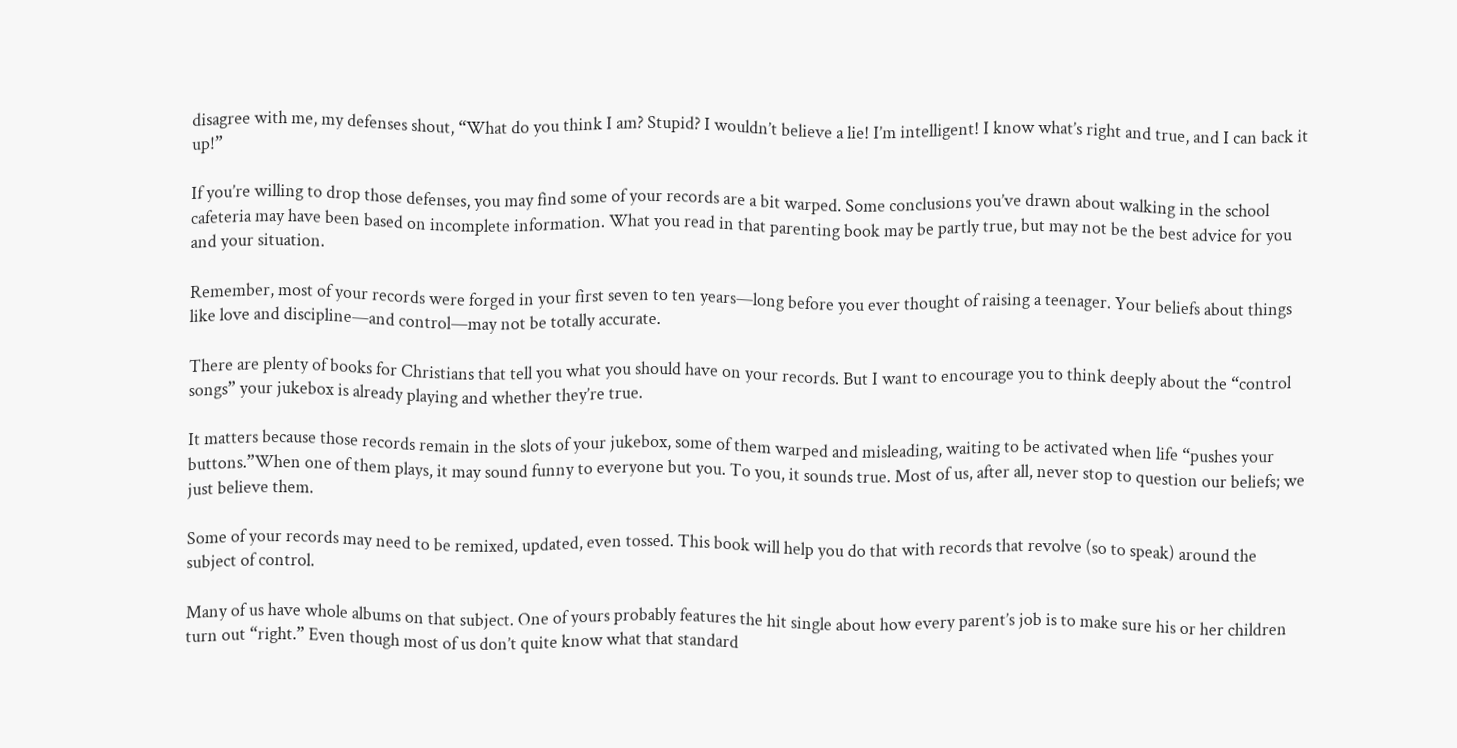disagree with me, my defenses shout, “What do you think I am? Stupid? I wouldn’t believe a lie! I’m intelligent! I know what’s right and true, and I can back it up!”

If you’re willing to drop those defenses, you may find some of your records are a bit warped. Some conclusions you’ve drawn about walking in the school cafeteria may have been based on incomplete information. What you read in that parenting book may be partly true, but may not be the best advice for you and your situation.

Remember, most of your records were forged in your first seven to ten years—long before you ever thought of raising a teenager. Your beliefs about things like love and discipline—and control—may not be totally accurate.

There are plenty of books for Christians that tell you what you should have on your records. But I want to encourage you to think deeply about the “control songs” your jukebox is already playing and whether they’re true.

It matters because those records remain in the slots of your jukebox, some of them warped and misleading, waiting to be activated when life “pushes your buttons.”When one of them plays, it may sound funny to everyone but you. To you, it sounds true. Most of us, after all, never stop to question our beliefs; we just believe them.

Some of your records may need to be remixed, updated, even tossed. This book will help you do that with records that revolve (so to speak) around the subject of control.

Many of us have whole albums on that subject. One of yours probably features the hit single about how every parent’s job is to make sure his or her children turn out “right.” Even though most of us don’t quite know what that standard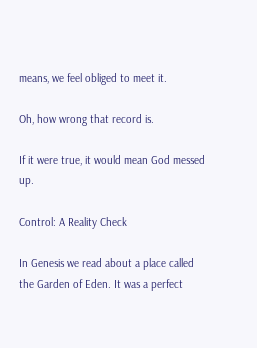means, we feel obliged to meet it.

Oh, how wrong that record is.

If it were true, it would mean God messed up.

Control: A Reality Check

In Genesis we read about a place called the Garden of Eden. It was a perfect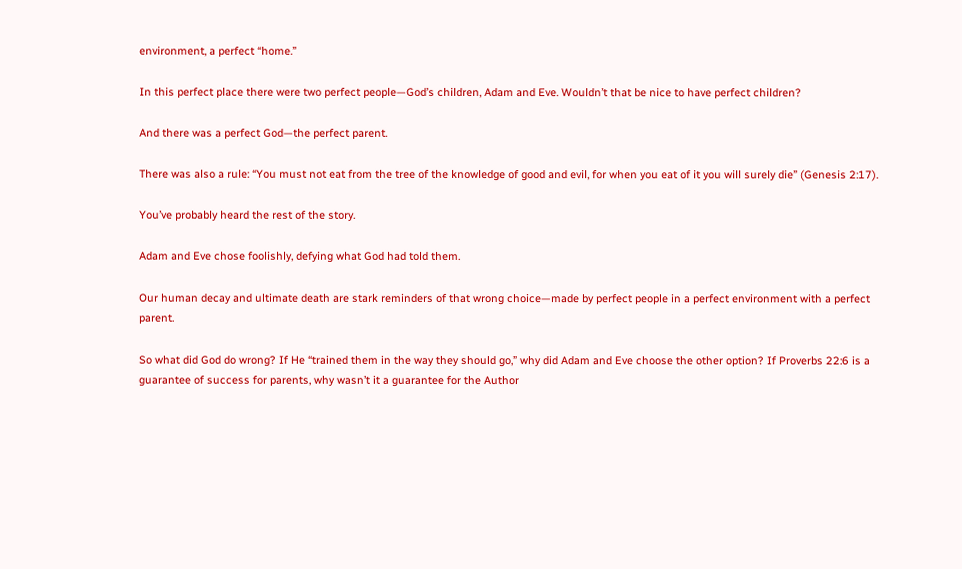environment, a perfect “home.”

In this perfect place there were two perfect people—God’s children, Adam and Eve. Wouldn’t that be nice to have perfect children?

And there was a perfect God—the perfect parent.

There was also a rule: “You must not eat from the tree of the knowledge of good and evil, for when you eat of it you will surely die” (Genesis 2:17).

You’ve probably heard the rest of the story.

Adam and Eve chose foolishly, defying what God had told them.

Our human decay and ultimate death are stark reminders of that wrong choice—made by perfect people in a perfect environment with a perfect parent.

So what did God do wrong? If He “trained them in the way they should go,” why did Adam and Eve choose the other option? If Proverbs 22:6 is a guarantee of success for parents, why wasn’t it a guarantee for the Author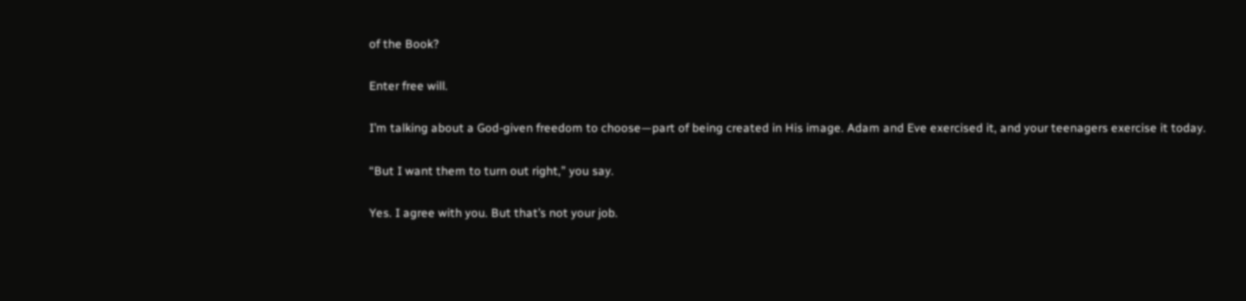of the Book?

Enter free will.

I’m talking about a God-given freedom to choose—part of being created in His image. Adam and Eve exercised it, and your teenagers exercise it today.

“But I want them to turn out right,” you say.

Yes. I agree with you. But that’s not your job.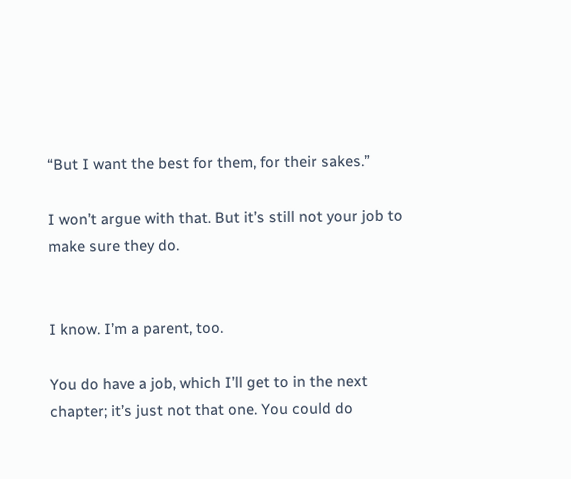“But I want the best for them, for their sakes.”

I won’t argue with that. But it’s still not your job to make sure they do.


I know. I’m a parent, too.

You do have a job, which I’ll get to in the next chapter; it’s just not that one. You could do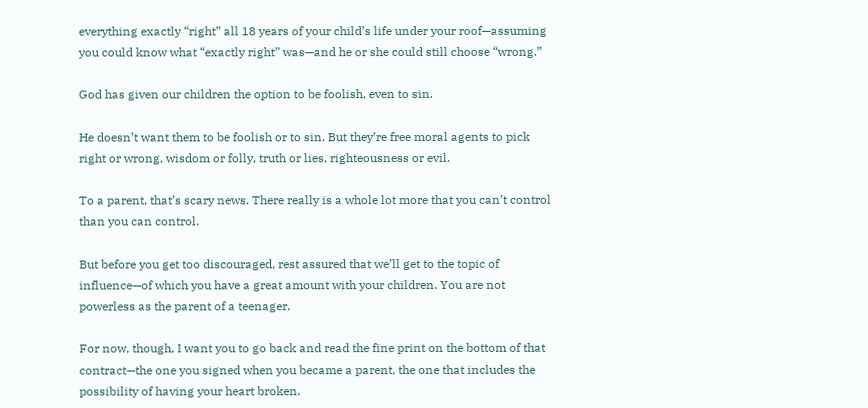everything exactly “right” all 18 years of your child’s life under your roof—assuming you could know what “exactly right” was—and he or she could still choose “wrong.”

God has given our children the option to be foolish, even to sin.

He doesn’t want them to be foolish or to sin. But they’re free moral agents to pick right or wrong, wisdom or folly, truth or lies, righteousness or evil.

To a parent, that’s scary news. There really is a whole lot more that you can’t control than you can control.

But before you get too discouraged, rest assured that we’ll get to the topic of influence—of which you have a great amount with your children. You are not powerless as the parent of a teenager.

For now, though, I want you to go back and read the fine print on the bottom of that contract—the one you signed when you became a parent, the one that includes the possibility of having your heart broken.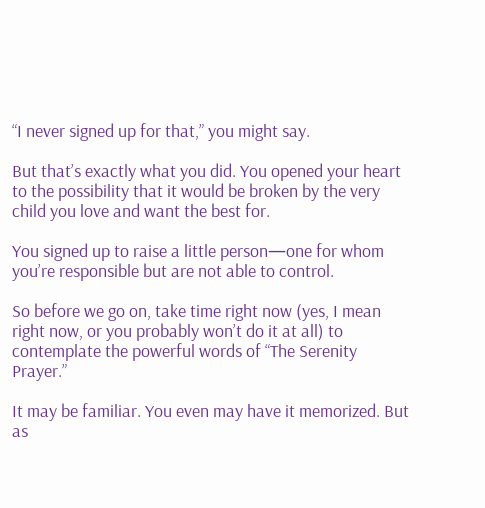“I never signed up for that,” you might say.

But that’s exactly what you did. You opened your heart to the possibility that it would be broken by the very child you love and want the best for.

You signed up to raise a little person—one for whom you’re responsible but are not able to control.

So before we go on, take time right now (yes, I mean right now, or you probably won’t do it at all) to contemplate the powerful words of “The Serenity Prayer.”

It may be familiar. You even may have it memorized. But as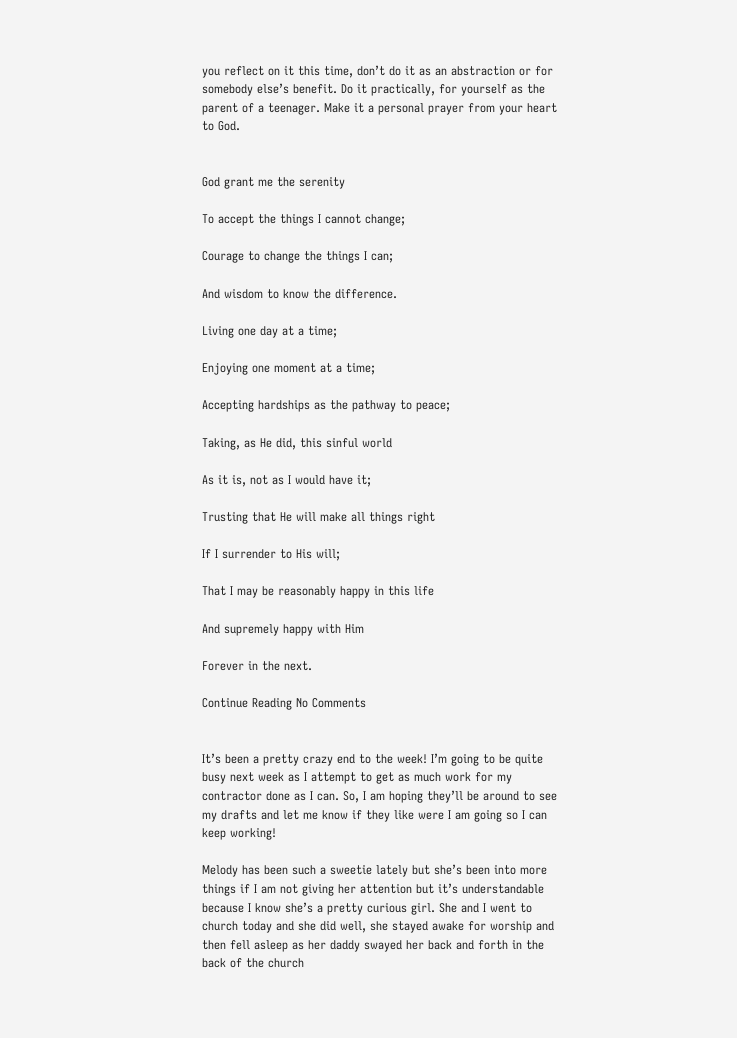you reflect on it this time, don’t do it as an abstraction or for somebody else’s benefit. Do it practically, for yourself as the parent of a teenager. Make it a personal prayer from your heart to God.


God grant me the serenity

To accept the things I cannot change;

Courage to change the things I can;

And wisdom to know the difference.

Living one day at a time;

Enjoying one moment at a time;

Accepting hardships as the pathway to peace;

Taking, as He did, this sinful world

As it is, not as I would have it;

Trusting that He will make all things right

If I surrender to His will;

That I may be reasonably happy in this life

And supremely happy with Him

Forever in the next.

Continue Reading No Comments


It’s been a pretty crazy end to the week! I’m going to be quite busy next week as I attempt to get as much work for my contractor done as I can. So, I am hoping they’ll be around to see my drafts and let me know if they like were I am going so I can keep working!

Melody has been such a sweetie lately but she’s been into more things if I am not giving her attention but it’s understandable because I know she’s a pretty curious girl. She and I went to church today and she did well, she stayed awake for worship and then fell asleep as her daddy swayed her back and forth in the back of the church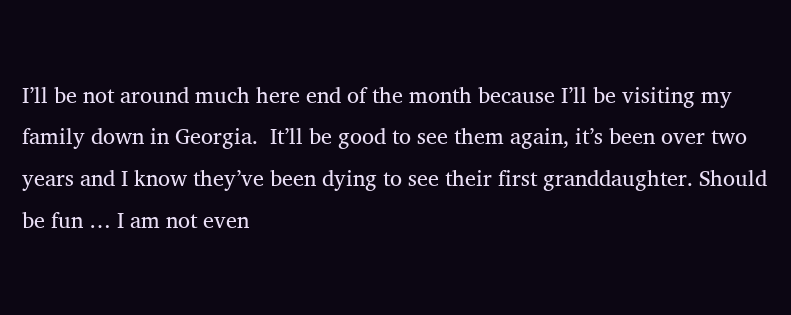I’ll be not around much here end of the month because I’ll be visiting my family down in Georgia.  It’ll be good to see them again, it’s been over two years and I know they’ve been dying to see their first granddaughter. Should be fun … I am not even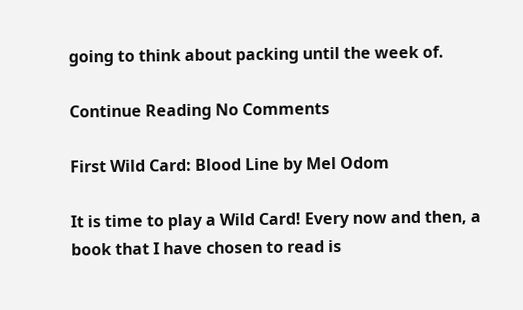going to think about packing until the week of.

Continue Reading No Comments

First Wild Card: Blood Line by Mel Odom

It is time to play a Wild Card! Every now and then, a book that I have chosen to read is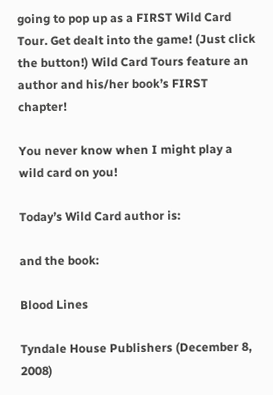going to pop up as a FIRST Wild Card Tour. Get dealt into the game! (Just click the button!) Wild Card Tours feature an author and his/her book’s FIRST chapter!

You never know when I might play a wild card on you!

Today’s Wild Card author is:

and the book:

Blood Lines

Tyndale House Publishers (December 8, 2008)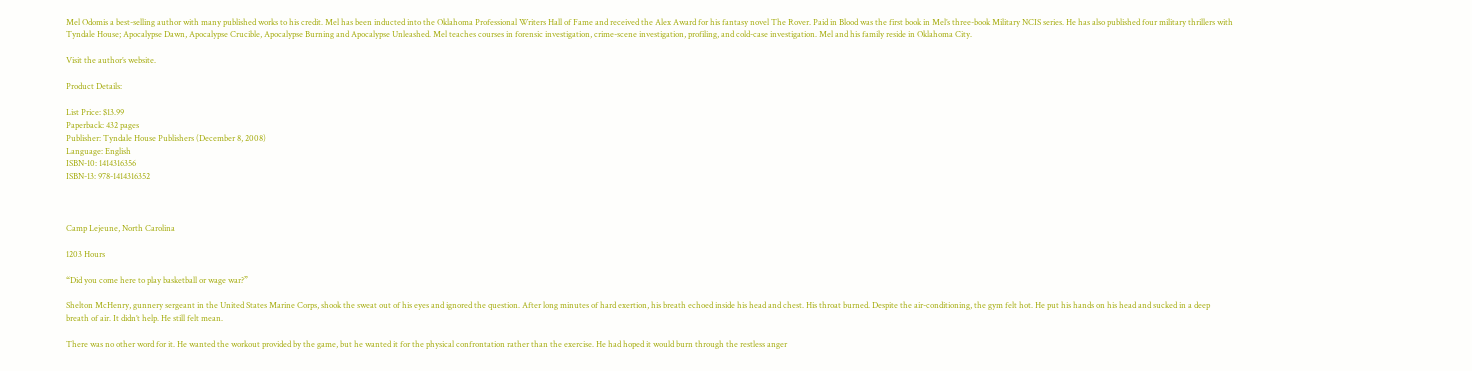Mel Odomis a best-selling author with many published works to his credit. Mel has been inducted into the Oklahoma Professional Writers Hall of Fame and received the Alex Award for his fantasy novel The Rover. Paid in Blood was the first book in Mel’s three-book Military NCIS series. He has also published four military thrillers with Tyndale House; Apocalypse Dawn, Apocalypse Crucible, Apocalypse Burning and Apocalypse Unleashed. Mel teaches courses in forensic investigation, crime-scene investigation, profiling, and cold-case investigation. Mel and his family reside in Oklahoma City.

Visit the author’s website.

Product Details:

List Price: $13.99
Paperback: 432 pages
Publisher: Tyndale House Publishers (December 8, 2008)
Language: English
ISBN-10: 1414316356
ISBN-13: 978-1414316352



Camp Lejeune, North Carolina

1203 Hours

“Did you come here to play basketball or wage war?”

Shelton McHenry, gunnery sergeant in the United States Marine Corps, shook the sweat out of his eyes and ignored the question. After long minutes of hard exertion, his breath echoed inside his head and chest. His throat burned. Despite the air-conditioning, the gym felt hot. He put his hands on his head and sucked in a deep breath of air. It didn’t help. He still felt mean.

There was no other word for it. He wanted the workout provided by the game, but he wanted it for the physical confrontation rather than the exercise. He had hoped it would burn through the restless anger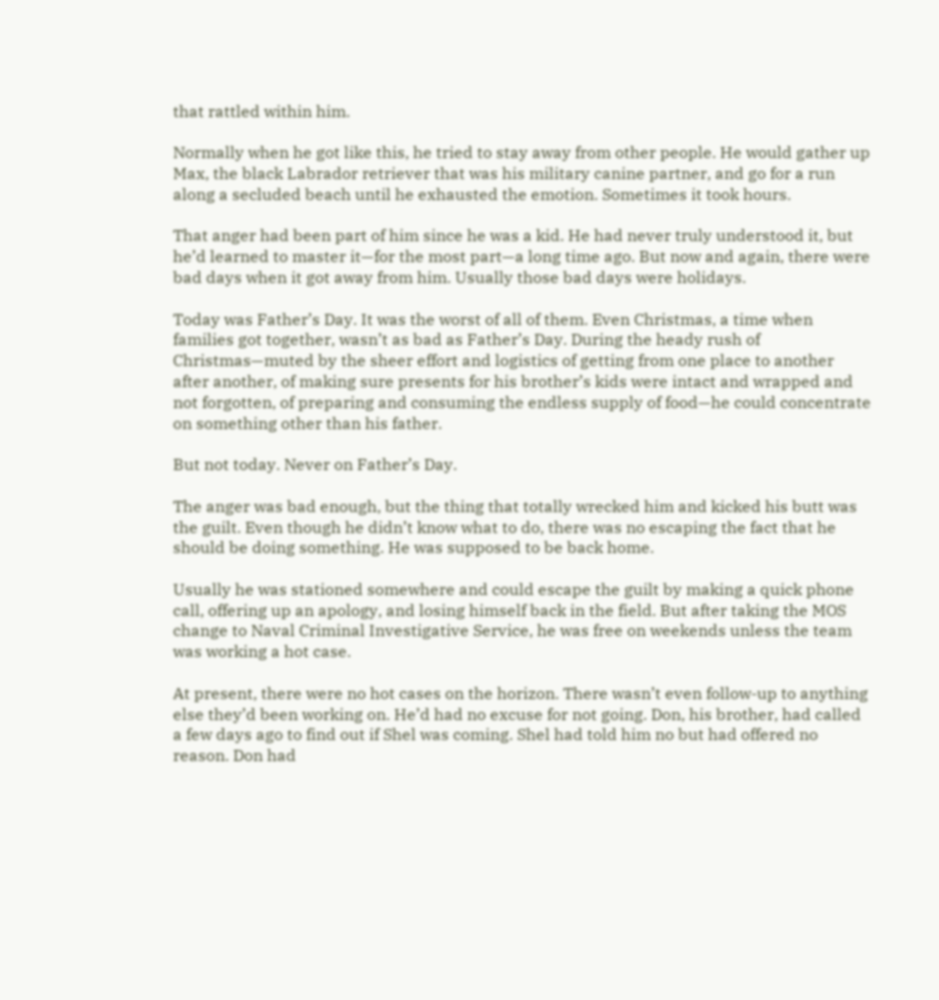that rattled within him.

Normally when he got like this, he tried to stay away from other people. He would gather up Max, the black Labrador retriever that was his military canine partner, and go for a run along a secluded beach until he exhausted the emotion. Sometimes it took hours.

That anger had been part of him since he was a kid. He had never truly understood it, but he’d learned to master it—for the most part—a long time ago. But now and again, there were bad days when it got away from him. Usually those bad days were holidays.

Today was Father’s Day. It was the worst of all of them. Even Christmas, a time when families got together, wasn’t as bad as Father’s Day. During the heady rush of Christmas—muted by the sheer effort and logistics of getting from one place to another after another, of making sure presents for his brother’s kids were intact and wrapped and not forgotten, of preparing and consuming the endless supply of food—he could concentrate on something other than his father.

But not today. Never on Father’s Day.

The anger was bad enough, but the thing that totally wrecked him and kicked his butt was the guilt. Even though he didn’t know what to do, there was no escaping the fact that he should be doing something. He was supposed to be back home.

Usually he was stationed somewhere and could escape the guilt by making a quick phone call, offering up an apology, and losing himself back in the field. But after taking the MOS change to Naval Criminal Investigative Service, he was free on weekends unless the team was working a hot case.

At present, there were no hot cases on the horizon. There wasn’t even follow-up to anything else they’d been working on. He’d had no excuse for not going. Don, his brother, had called a few days ago to find out if Shel was coming. Shel had told him no but had offered no reason. Don had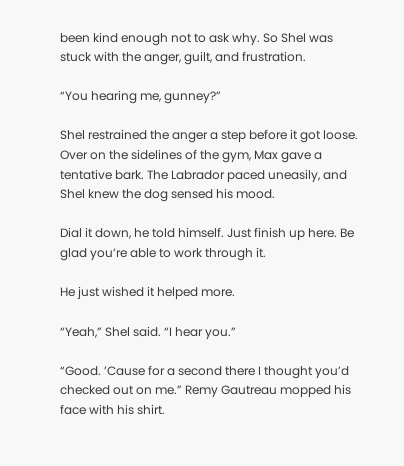been kind enough not to ask why. So Shel was stuck with the anger, guilt, and frustration.

“You hearing me, gunney?”

Shel restrained the anger a step before it got loose. Over on the sidelines of the gym, Max gave a tentative bark. The Labrador paced uneasily, and Shel knew the dog sensed his mood.

Dial it down, he told himself. Just finish up here. Be glad you’re able to work through it.

He just wished it helped more.

“Yeah,” Shel said. “I hear you.”

“Good. ’Cause for a second there I thought you’d checked out on me.” Remy Gautreau mopped his face with his shirt.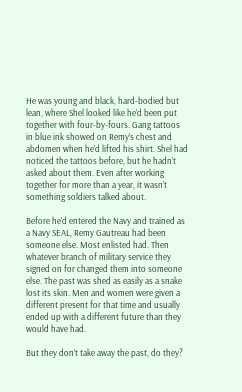He was young and black, hard-bodied but lean, where Shel looked like he’d been put together with four-by-fours. Gang tattoos in blue ink showed on Remy’s chest and abdomen when he’d lifted his shirt. Shel had noticed the tattoos before, but he hadn’t asked about them. Even after working together for more than a year, it wasn’t something soldiers talked about.

Before he’d entered the Navy and trained as a Navy SEAL, Remy Gautreau had been someone else. Most enlisted had. Then whatever branch of military service they signed on for changed them into someone else. The past was shed as easily as a snake lost its skin. Men and women were given a different present for that time and usually ended up with a different future than they would have had.

But they don’t take away the past, do they?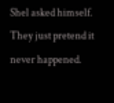Shel asked himself. They just pretend it never happened.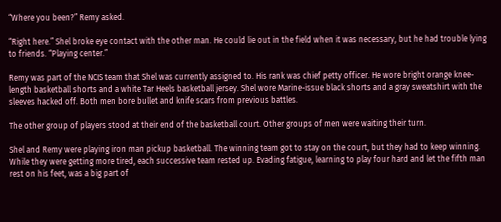“Where you been?” Remy asked.

“Right here.” Shel broke eye contact with the other man. He could lie out in the field when it was necessary, but he had trouble lying to friends. “Playing center.”

Remy was part of the NCIS team that Shel was currently assigned to. His rank was chief petty officer. He wore bright orange knee-length basketball shorts and a white Tar Heels basketball jersey. Shel wore Marine-issue black shorts and a gray sweatshirt with the sleeves hacked off. Both men bore bullet and knife scars from previous battles.

The other group of players stood at their end of the basketball court. Other groups of men were waiting their turn.

Shel and Remy were playing iron man pickup basketball. The winning team got to stay on the court, but they had to keep winning. While they were getting more tired, each successive team rested up. Evading fatigue, learning to play four hard and let the fifth man rest on his feet, was a big part of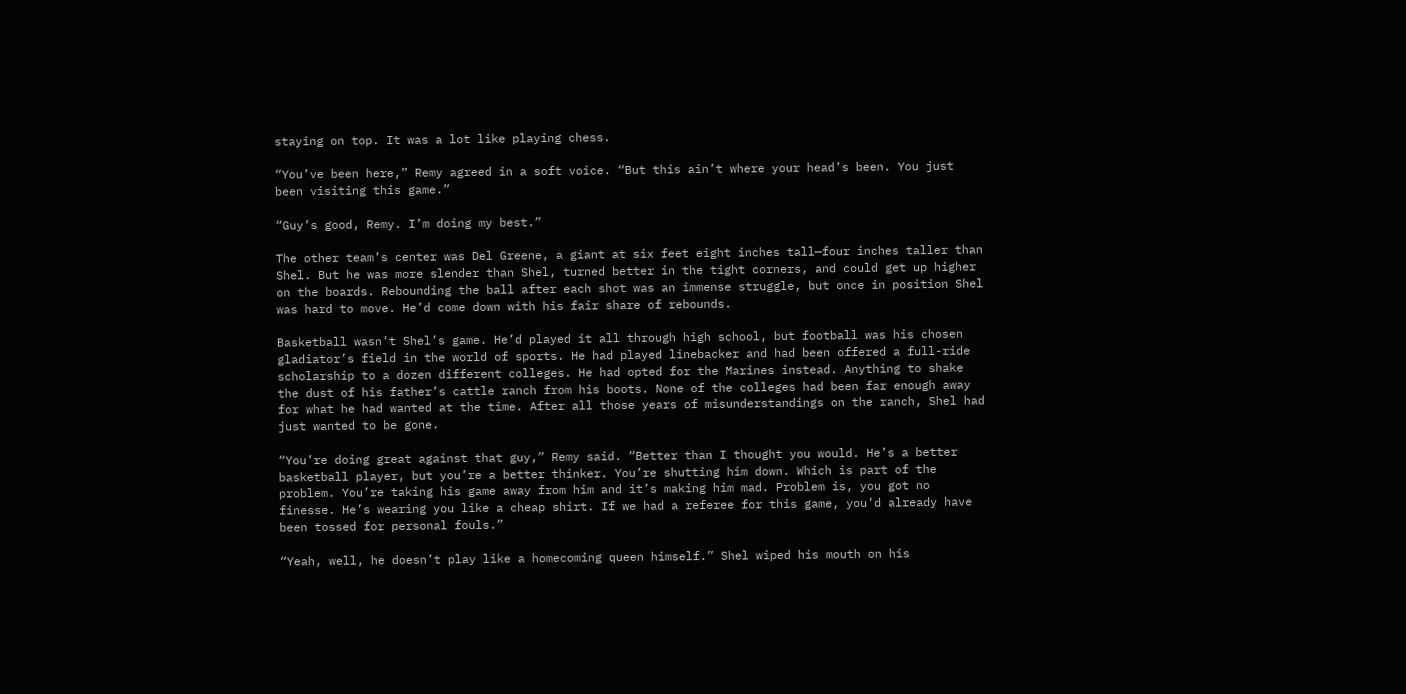staying on top. It was a lot like playing chess.

“You’ve been here,” Remy agreed in a soft voice. “But this ain’t where your head’s been. You just been visiting this game.”

“Guy’s good, Remy. I’m doing my best.”

The other team’s center was Del Greene, a giant at six feet eight inches tall—four inches taller than Shel. But he was more slender than Shel, turned better in the tight corners, and could get up higher on the boards. Rebounding the ball after each shot was an immense struggle, but once in position Shel was hard to move. He’d come down with his fair share of rebounds.

Basketball wasn’t Shel’s game. He’d played it all through high school, but football was his chosen gladiator’s field in the world of sports. He had played linebacker and had been offered a full-ride scholarship to a dozen different colleges. He had opted for the Marines instead. Anything to shake the dust of his father’s cattle ranch from his boots. None of the colleges had been far enough away for what he had wanted at the time. After all those years of misunderstandings on the ranch, Shel had just wanted to be gone.

“You’re doing great against that guy,” Remy said. “Better than I thought you would. He’s a better basketball player, but you’re a better thinker. You’re shutting him down. Which is part of the problem. You’re taking his game away from him and it’s making him mad. Problem is, you got no finesse. He’s wearing you like a cheap shirt. If we had a referee for this game, you’d already have been tossed for personal fouls.”

“Yeah, well, he doesn’t play like a homecoming queen himself.” Shel wiped his mouth on his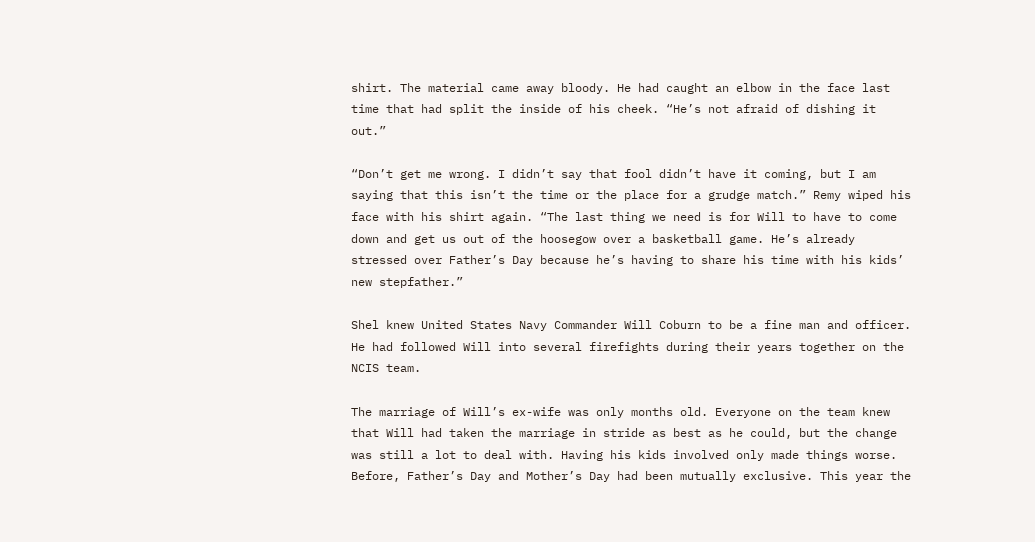shirt. The material came away bloody. He had caught an elbow in the face last time that had split the inside of his cheek. “He’s not afraid of dishing it out.”

“Don’t get me wrong. I didn’t say that fool didn’t have it coming, but I am saying that this isn’t the time or the place for a grudge match.” Remy wiped his face with his shirt again. “The last thing we need is for Will to have to come down and get us out of the hoosegow over a basketball game. He’s already stressed over Father’s Day because he’s having to share his time with his kids’ new stepfather.”

Shel knew United States Navy Commander Will Coburn to be a fine man and officer. He had followed Will into several firefights during their years together on the NCIS team.

The marriage of Will’s ex-wife was only months old. Everyone on the team knew that Will had taken the marriage in stride as best as he could, but the change was still a lot to deal with. Having his kids involved only made things worse. Before, Father’s Day and Mother’s Day had been mutually exclusive. This year the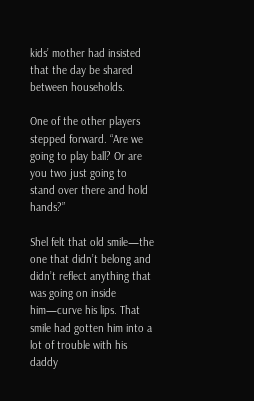kids’ mother had insisted that the day be shared between households.

One of the other players stepped forward. “Are we going to play ball? Or are you two just going to stand over there and hold hands?”

Shel felt that old smile—the one that didn’t belong and didn’t reflect anything that was going on inside him—curve his lips. That smile had gotten him into a lot of trouble with his daddy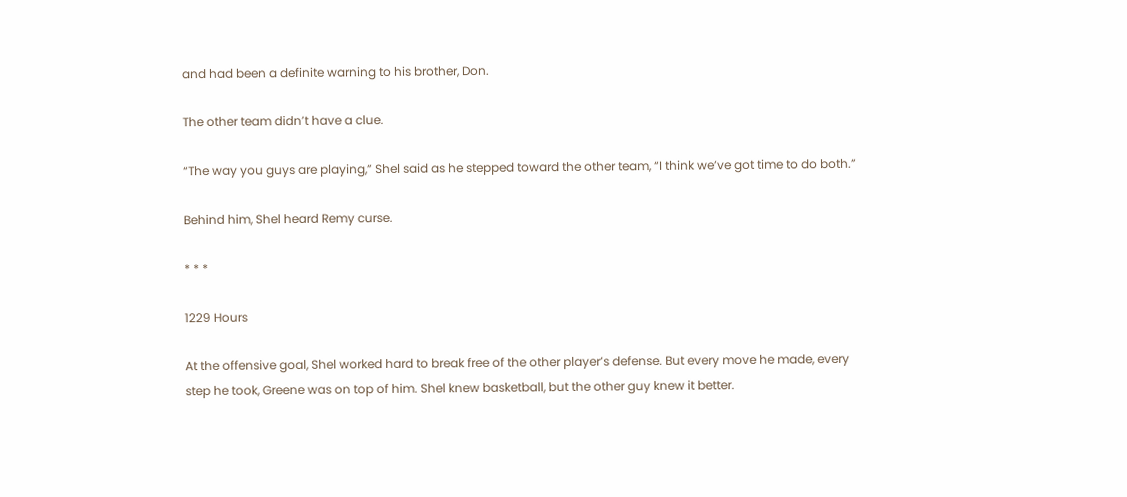and had been a definite warning to his brother, Don.

The other team didn’t have a clue.

“The way you guys are playing,” Shel said as he stepped toward the other team, “I think we’ve got time to do both.”

Behind him, Shel heard Remy curse.

* * *

1229 Hours

At the offensive goal, Shel worked hard to break free of the other player’s defense. But every move he made, every step he took, Greene was on top of him. Shel knew basketball, but the other guy knew it better.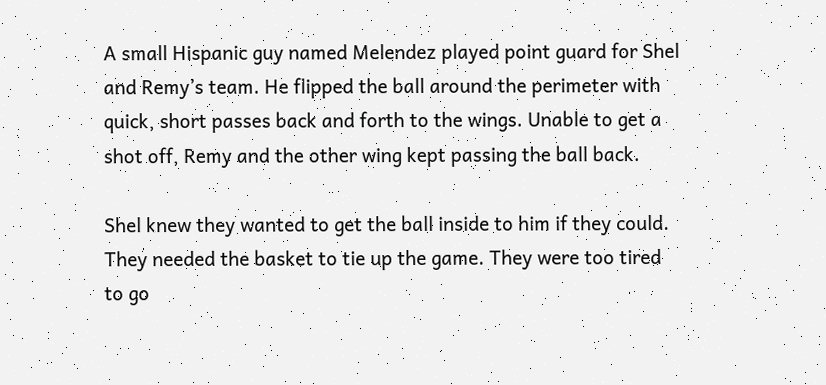A small Hispanic guy named Melendez played point guard for Shel and Remy’s team. He flipped the ball around the perimeter with quick, short passes back and forth to the wings. Unable to get a shot off, Remy and the other wing kept passing the ball back.

Shel knew they wanted to get the ball inside to him if they could. They needed the basket to tie up the game. They were too tired to go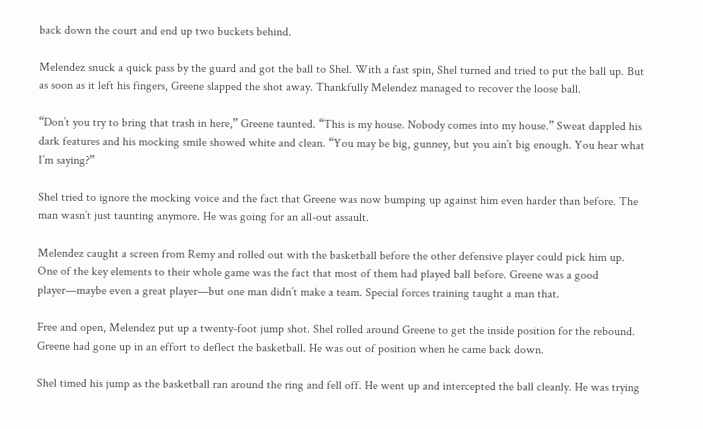back down the court and end up two buckets behind.

Melendez snuck a quick pass by the guard and got the ball to Shel. With a fast spin, Shel turned and tried to put the ball up. But as soon as it left his fingers, Greene slapped the shot away. Thankfully Melendez managed to recover the loose ball.

“Don’t you try to bring that trash in here,” Greene taunted. “This is my house. Nobody comes into my house.” Sweat dappled his dark features and his mocking smile showed white and clean. “You may be big, gunney, but you ain’t big enough. You hear what I’m saying?”

Shel tried to ignore the mocking voice and the fact that Greene was now bumping up against him even harder than before. The man wasn’t just taunting anymore. He was going for an all-out assault.

Melendez caught a screen from Remy and rolled out with the basketball before the other defensive player could pick him up. One of the key elements to their whole game was the fact that most of them had played ball before. Greene was a good player—maybe even a great player—but one man didn’t make a team. Special forces training taught a man that.

Free and open, Melendez put up a twenty-foot jump shot. Shel rolled around Greene to get the inside position for the rebound. Greene had gone up in an effort to deflect the basketball. He was out of position when he came back down.

Shel timed his jump as the basketball ran around the ring and fell off. He went up and intercepted the ball cleanly. He was trying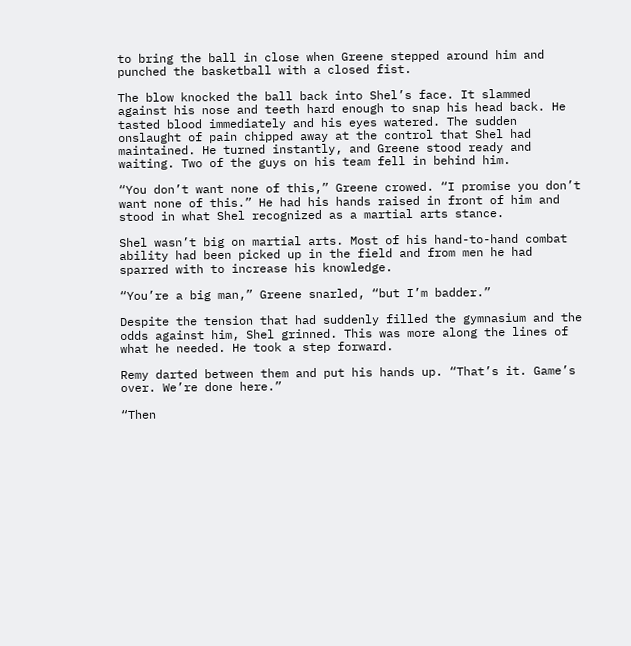to bring the ball in close when Greene stepped around him and punched the basketball with a closed fist.

The blow knocked the ball back into Shel’s face. It slammed against his nose and teeth hard enough to snap his head back. He tasted blood immediately and his eyes watered. The sudden onslaught of pain chipped away at the control that Shel had maintained. He turned instantly, and Greene stood ready and waiting. Two of the guys on his team fell in behind him.

“You don’t want none of this,” Greene crowed. “I promise you don’t want none of this.” He had his hands raised in front of him and stood in what Shel recognized as a martial arts stance.

Shel wasn’t big on martial arts. Most of his hand-to-hand combat ability had been picked up in the field and from men he had sparred with to increase his knowledge.

“You’re a big man,” Greene snarled, “but I’m badder.”

Despite the tension that had suddenly filled the gymnasium and the odds against him, Shel grinned. This was more along the lines of what he needed. He took a step forward.

Remy darted between them and put his hands up. “That’s it. Game’s over. We’re done here.”

“Then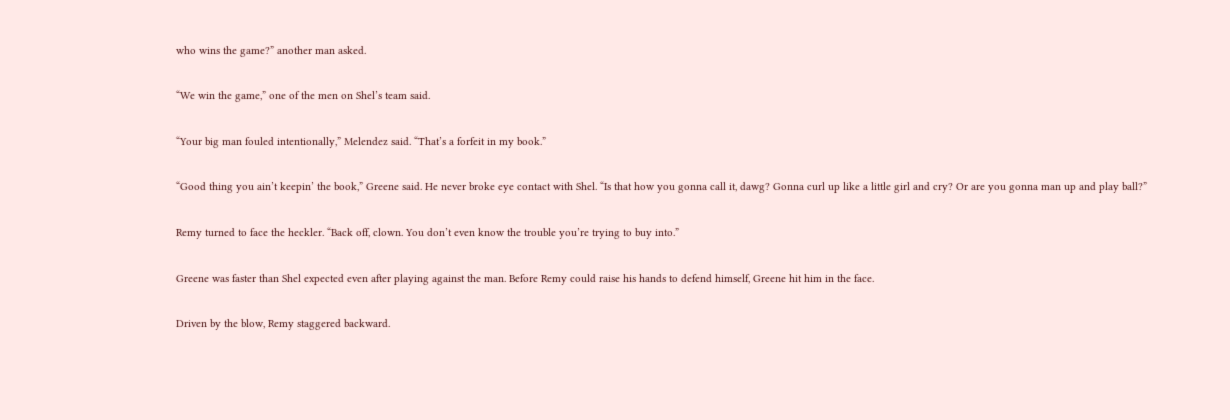who wins the game?” another man asked.

“We win the game,” one of the men on Shel’s team said.

“Your big man fouled intentionally,” Melendez said. “That’s a forfeit in my book.”

“Good thing you ain’t keepin’ the book,” Greene said. He never broke eye contact with Shel. “Is that how you gonna call it, dawg? Gonna curl up like a little girl and cry? Or are you gonna man up and play ball?”

Remy turned to face the heckler. “Back off, clown. You don’t even know the trouble you’re trying to buy into.”

Greene was faster than Shel expected even after playing against the man. Before Remy could raise his hands to defend himself, Greene hit him in the face.

Driven by the blow, Remy staggered backward.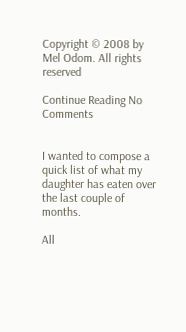Copyright © 2008 by Mel Odom. All rights reserved

Continue Reading No Comments


I wanted to compose a quick list of what my daughter has eaten over the last couple of months.

All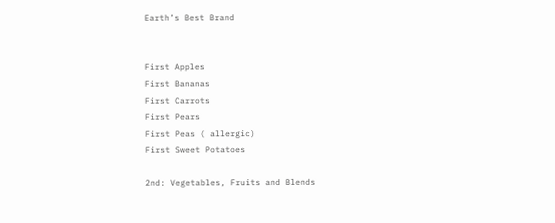Earth’s Best Brand


First Apples
First Bananas
First Carrots
First Pears
First Peas ( allergic)
First Sweet Potatoes

2nd: Vegetables, Fruits and Blends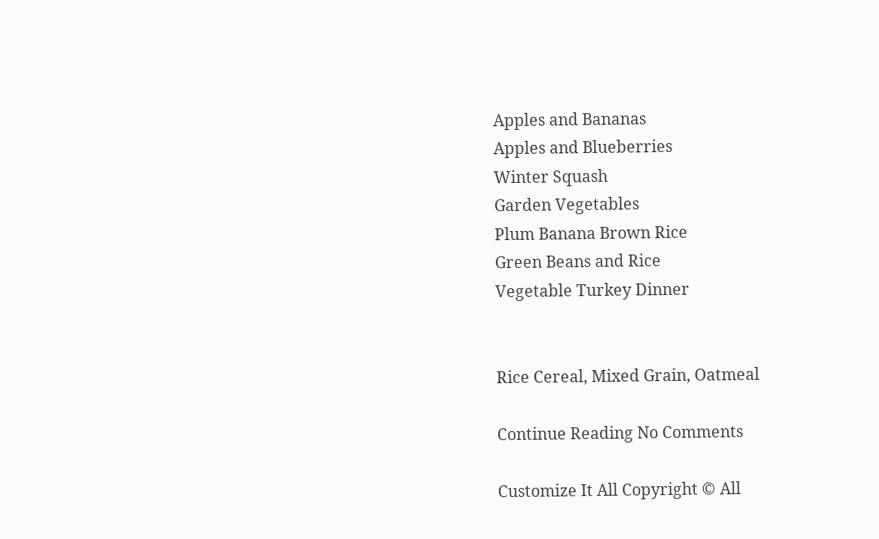Apples and Bananas
Apples and Blueberries
Winter Squash
Garden Vegetables
Plum Banana Brown Rice
Green Beans and Rice
Vegetable Turkey Dinner


Rice Cereal, Mixed Grain, Oatmeal

Continue Reading No Comments

Customize It All Copyright © All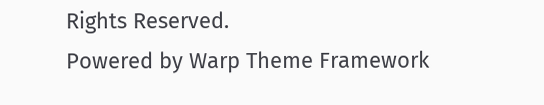Rights Reserved.
Powered by Warp Theme Framework